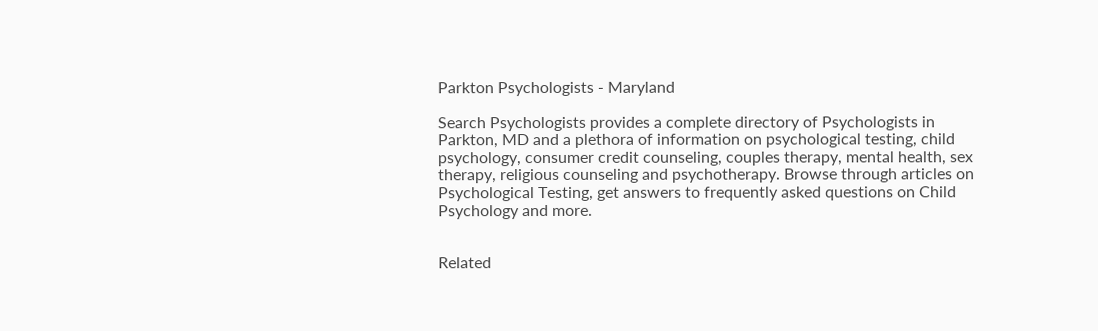Parkton Psychologists - Maryland

Search Psychologists provides a complete directory of Psychologists in Parkton, MD and a plethora of information on psychological testing, child psychology, consumer credit counseling, couples therapy, mental health, sex therapy, religious counseling and psychotherapy. Browse through articles on Psychological Testing, get answers to frequently asked questions on Child Psychology and more.


Related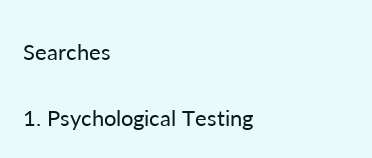Searches

1. Psychological Testing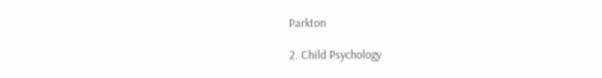Parkton

2. Child Psychology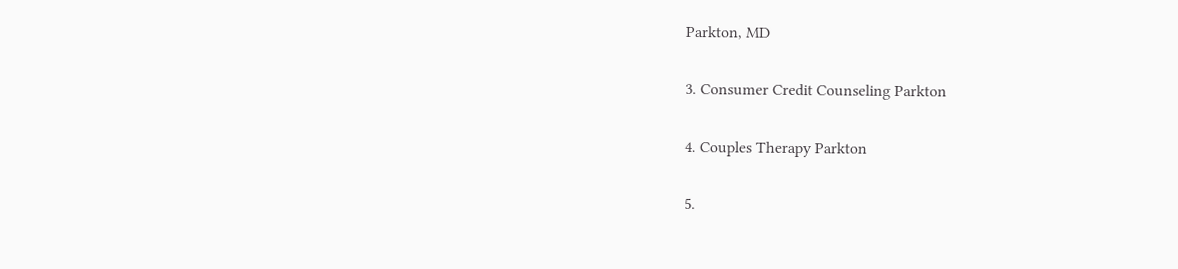Parkton, MD

3. Consumer Credit Counseling Parkton

4. Couples Therapy Parkton

5.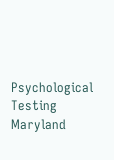Psychological Testing Maryland